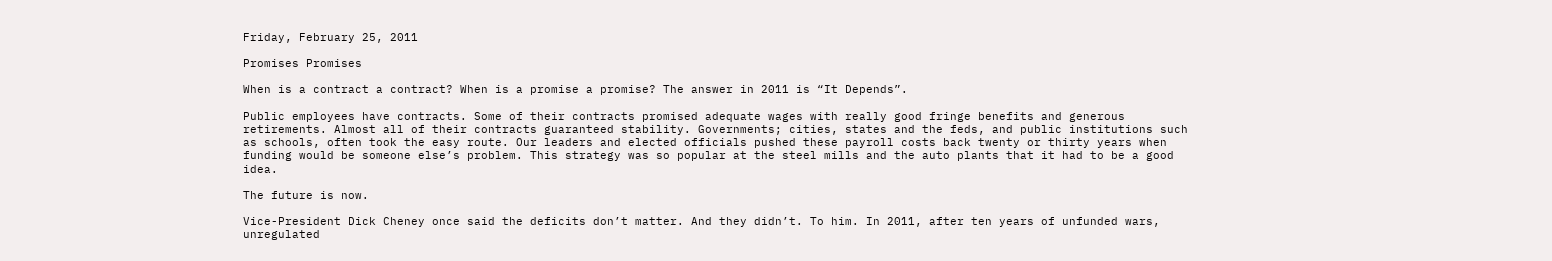Friday, February 25, 2011

Promises Promises

When is a contract a contract? When is a promise a promise? The answer in 2011 is “It Depends”.

Public employees have contracts. Some of their contracts promised adequate wages with really good fringe benefits and generous retirements. Almost all of their contracts guaranteed stability. Governments; cities, states and the feds, and public institutions such as schools, often took the easy route. Our leaders and elected officials pushed these payroll costs back twenty or thirty years when funding would be someone else’s problem. This strategy was so popular at the steel mills and the auto plants that it had to be a good idea.

The future is now.

Vice-President Dick Cheney once said the deficits don’t matter. And they didn’t. To him. In 2011, after ten years of unfunded wars, unregulated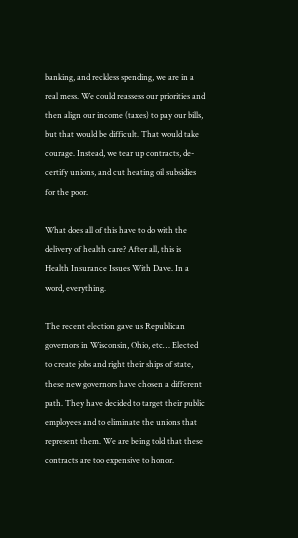banking, and reckless spending, we are in a real mess. We could reassess our priorities and then align our income (taxes) to pay our bills, but that would be difficult. That would take courage. Instead, we tear up contracts, de-certify unions, and cut heating oil subsidies for the poor.

What does all of this have to do with the delivery of health care? After all, this is Health Insurance Issues With Dave. In a word, everything.

The recent election gave us Republican governors in Wisconsin, Ohio, etc… Elected to create jobs and right their ships of state, these new governors have chosen a different path. They have decided to target their public employees and to eliminate the unions that represent them. We are being told that these contracts are too expensive to honor.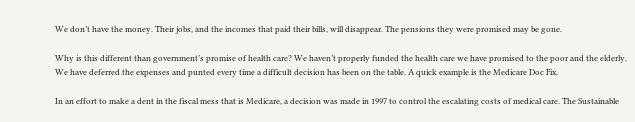We don’t have the money. Their jobs, and the incomes that paid their bills, will disappear. The pensions they were promised may be gone.

Why is this different than government’s promise of health care? We haven’t properly funded the health care we have promised to the poor and the elderly. We have deferred the expenses and punted every time a difficult decision has been on the table. A quick example is the Medicare Doc Fix.

In an effort to make a dent in the fiscal mess that is Medicare, a decision was made in 1997 to control the escalating costs of medical care. The Sustainable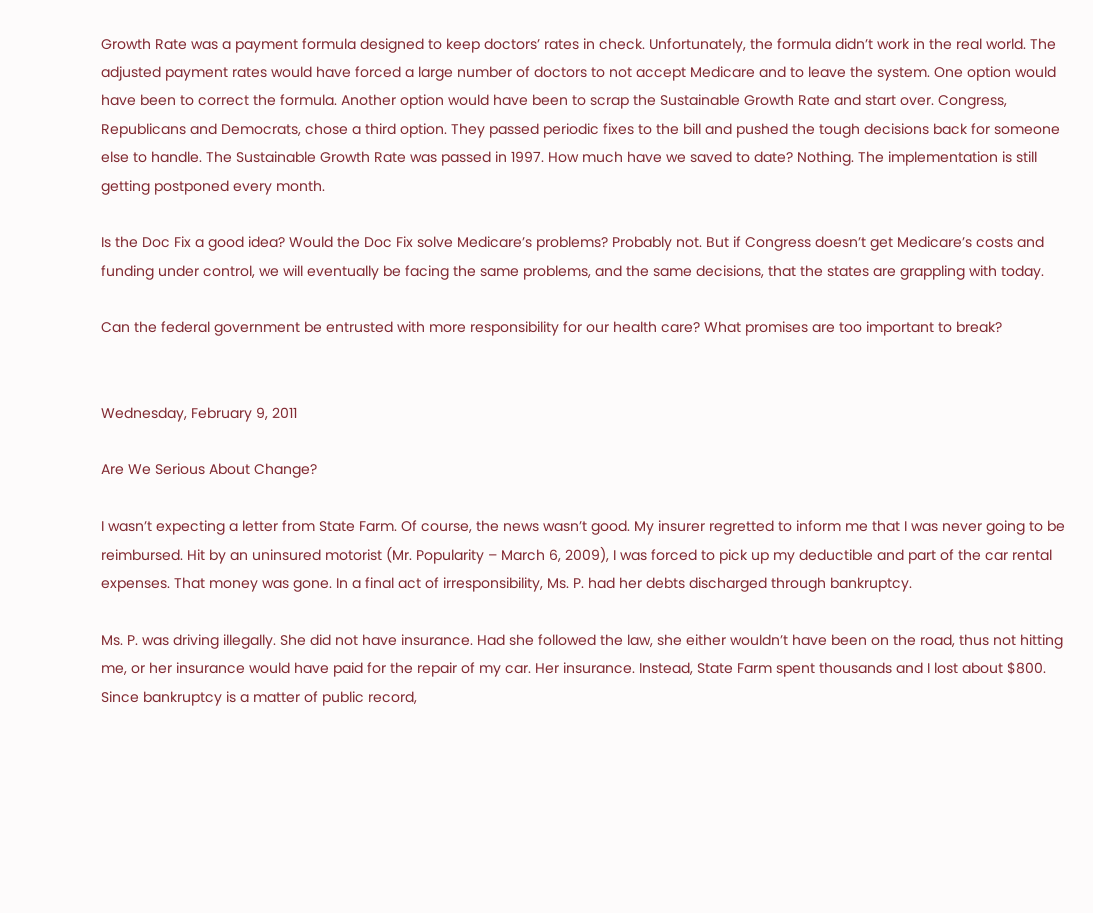Growth Rate was a payment formula designed to keep doctors’ rates in check. Unfortunately, the formula didn’t work in the real world. The adjusted payment rates would have forced a large number of doctors to not accept Medicare and to leave the system. One option would have been to correct the formula. Another option would have been to scrap the Sustainable Growth Rate and start over. Congress, Republicans and Democrats, chose a third option. They passed periodic fixes to the bill and pushed the tough decisions back for someone else to handle. The Sustainable Growth Rate was passed in 1997. How much have we saved to date? Nothing. The implementation is still getting postponed every month.

Is the Doc Fix a good idea? Would the Doc Fix solve Medicare’s problems? Probably not. But if Congress doesn’t get Medicare’s costs and funding under control, we will eventually be facing the same problems, and the same decisions, that the states are grappling with today.

Can the federal government be entrusted with more responsibility for our health care? What promises are too important to break?


Wednesday, February 9, 2011

Are We Serious About Change?

I wasn’t expecting a letter from State Farm. Of course, the news wasn’t good. My insurer regretted to inform me that I was never going to be reimbursed. Hit by an uninsured motorist (Mr. Popularity – March 6, 2009), I was forced to pick up my deductible and part of the car rental expenses. That money was gone. In a final act of irresponsibility, Ms. P. had her debts discharged through bankruptcy.

Ms. P. was driving illegally. She did not have insurance. Had she followed the law, she either wouldn’t have been on the road, thus not hitting me, or her insurance would have paid for the repair of my car. Her insurance. Instead, State Farm spent thousands and I lost about $800. Since bankruptcy is a matter of public record,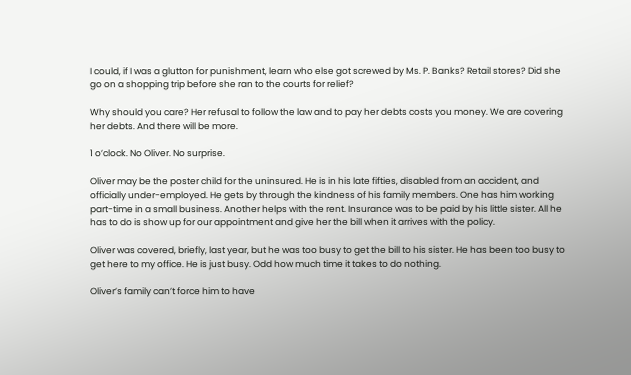I could, if I was a glutton for punishment, learn who else got screwed by Ms. P. Banks? Retail stores? Did she go on a shopping trip before she ran to the courts for relief?

Why should you care? Her refusal to follow the law and to pay her debts costs you money. We are covering her debts. And there will be more.

1 o’clock. No Oliver. No surprise.

Oliver may be the poster child for the uninsured. He is in his late fifties, disabled from an accident, and officially under-employed. He gets by through the kindness of his family members. One has him working part-time in a small business. Another helps with the rent. Insurance was to be paid by his little sister. All he has to do is show up for our appointment and give her the bill when it arrives with the policy.

Oliver was covered, briefly, last year, but he was too busy to get the bill to his sister. He has been too busy to get here to my office. He is just busy. Odd how much time it takes to do nothing.

Oliver’s family can’t force him to have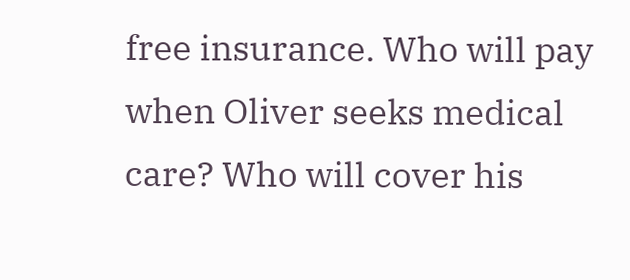free insurance. Who will pay when Oliver seeks medical care? Who will cover his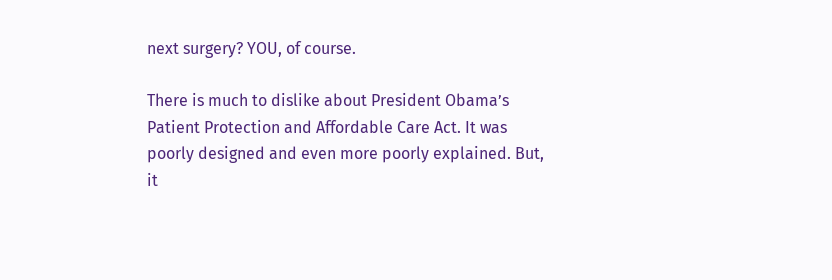next surgery? YOU, of course.

There is much to dislike about President Obama’s Patient Protection and Affordable Care Act. It was poorly designed and even more poorly explained. But, it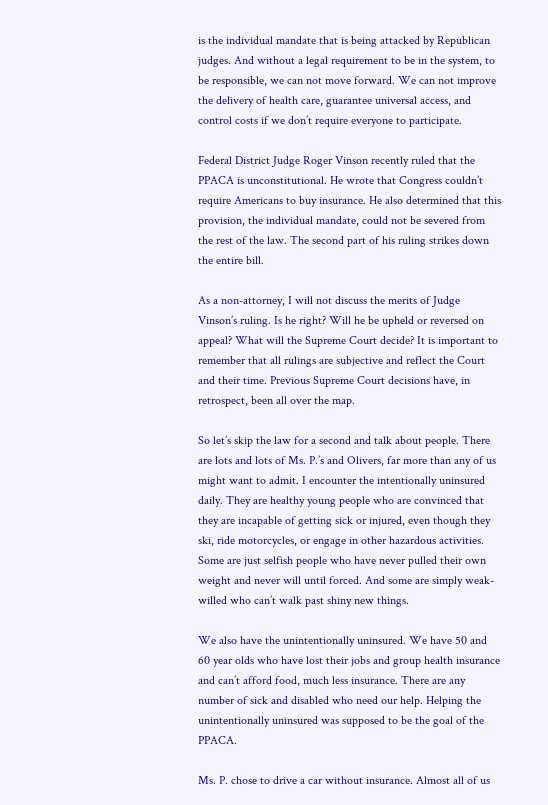is the individual mandate that is being attacked by Republican judges. And without a legal requirement to be in the system, to be responsible, we can not move forward. We can not improve the delivery of health care, guarantee universal access, and control costs if we don’t require everyone to participate.

Federal District Judge Roger Vinson recently ruled that the PPACA is unconstitutional. He wrote that Congress couldn’t require Americans to buy insurance. He also determined that this provision, the individual mandate, could not be severed from the rest of the law. The second part of his ruling strikes down the entire bill.

As a non-attorney, I will not discuss the merits of Judge Vinson’s ruling. Is he right? Will he be upheld or reversed on appeal? What will the Supreme Court decide? It is important to remember that all rulings are subjective and reflect the Court and their time. Previous Supreme Court decisions have, in retrospect, been all over the map.

So let’s skip the law for a second and talk about people. There are lots and lots of Ms. P.’s and Olivers, far more than any of us might want to admit. I encounter the intentionally uninsured daily. They are healthy young people who are convinced that they are incapable of getting sick or injured, even though they ski, ride motorcycles, or engage in other hazardous activities. Some are just selfish people who have never pulled their own weight and never will until forced. And some are simply weak-willed who can’t walk past shiny new things.

We also have the unintentionally uninsured. We have 50 and 60 year olds who have lost their jobs and group health insurance and can’t afford food, much less insurance. There are any number of sick and disabled who need our help. Helping the unintentionally uninsured was supposed to be the goal of the PPACA.

Ms. P. chose to drive a car without insurance. Almost all of us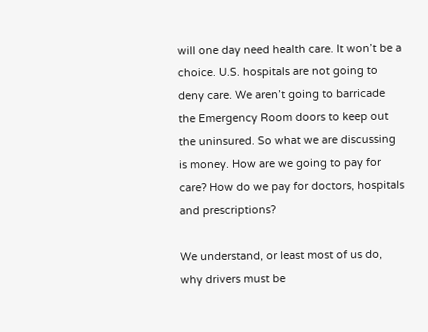will one day need health care. It won’t be a choice. U.S. hospitals are not going to deny care. We aren’t going to barricade the Emergency Room doors to keep out the uninsured. So what we are discussing is money. How are we going to pay for care? How do we pay for doctors, hospitals and prescriptions?

We understand, or least most of us do, why drivers must be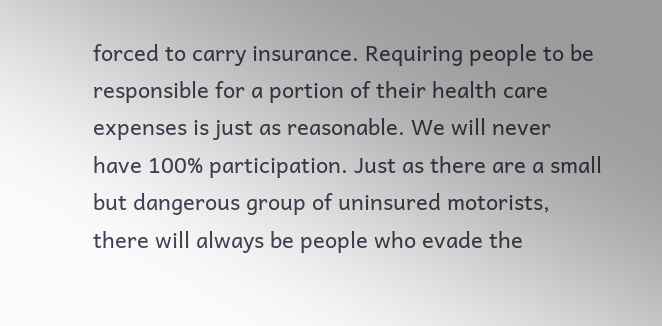forced to carry insurance. Requiring people to be responsible for a portion of their health care expenses is just as reasonable. We will never have 100% participation. Just as there are a small but dangerous group of uninsured motorists, there will always be people who evade the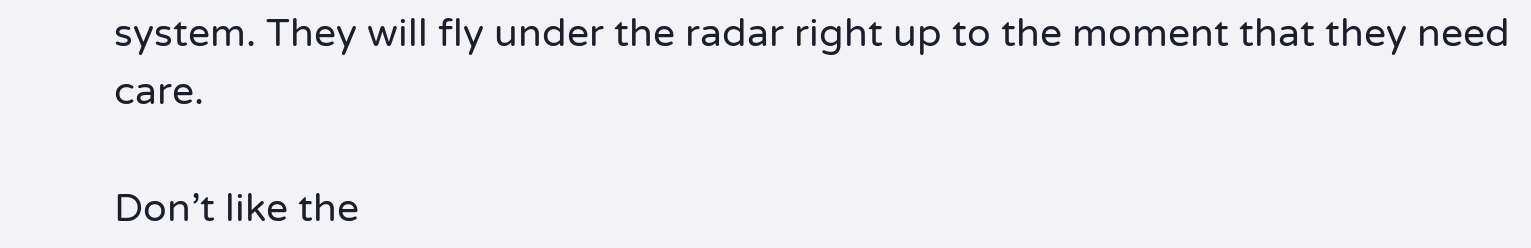system. They will fly under the radar right up to the moment that they need care.

Don’t like the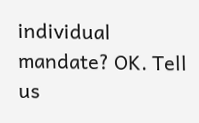individual mandate? OK. Tell us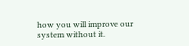how you will improve our system without it.